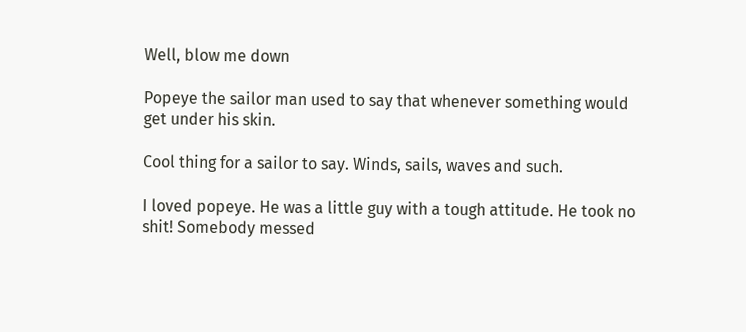Well, blow me down

Popeye the sailor man used to say that whenever something would get under his skin.

Cool thing for a sailor to say. Winds, sails, waves and such.

I loved popeye. He was a little guy with a tough attitude. He took no shit! Somebody messed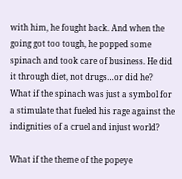with him, he fought back. And when the going got too tough, he popped some spinach and took care of business. He did it through diet, not drugs…or did he? What if the spinach was just a symbol for a stimulate that fueled his rage against the indignities of a cruel and injust world?

What if the theme of the popeye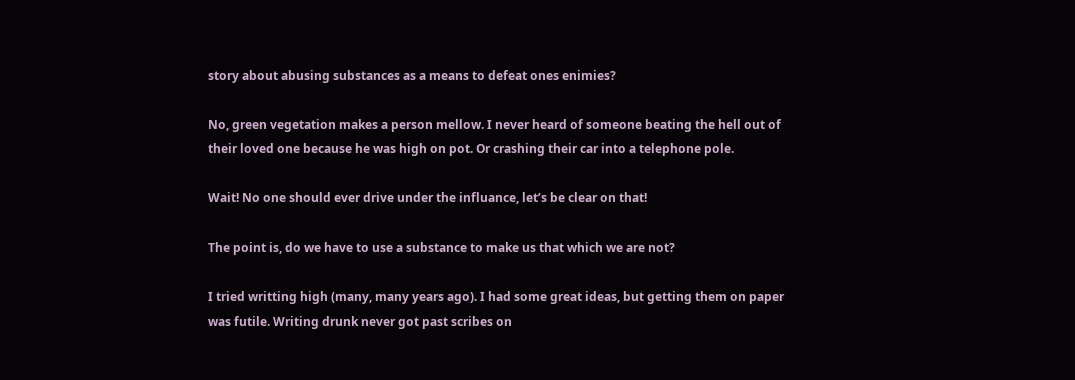story about abusing substances as a means to defeat ones enimies?

No, green vegetation makes a person mellow. I never heard of someone beating the hell out of their loved one because he was high on pot. Or crashing their car into a telephone pole.

Wait! No one should ever drive under the influance, let’s be clear on that!

The point is, do we have to use a substance to make us that which we are not?

I tried writting high (many, many years ago). I had some great ideas, but getting them on paper was futile. Writing drunk never got past scribes on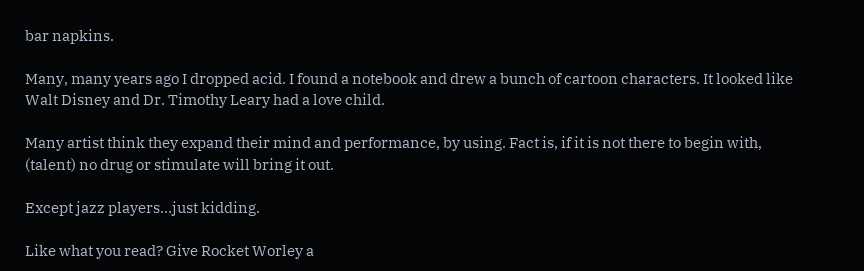bar napkins.

Many, many years ago I dropped acid. I found a notebook and drew a bunch of cartoon characters. It looked like Walt Disney and Dr. Timothy Leary had a love child.

Many artist think they expand their mind and performance, by using. Fact is, if it is not there to begin with, (talent) no drug or stimulate will bring it out.

Except jazz players…just kidding.

Like what you read? Give Rocket Worley a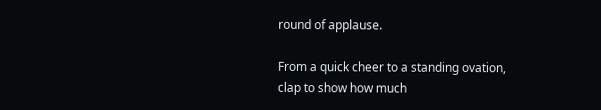round of applause.

From a quick cheer to a standing ovation, clap to show how much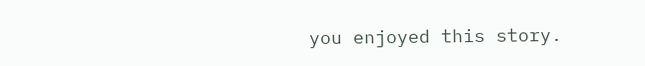you enjoyed this story.